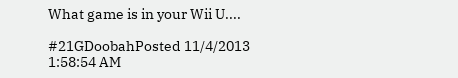What game is in your Wii U....

#21GDoobahPosted 11/4/2013 1:58:54 AM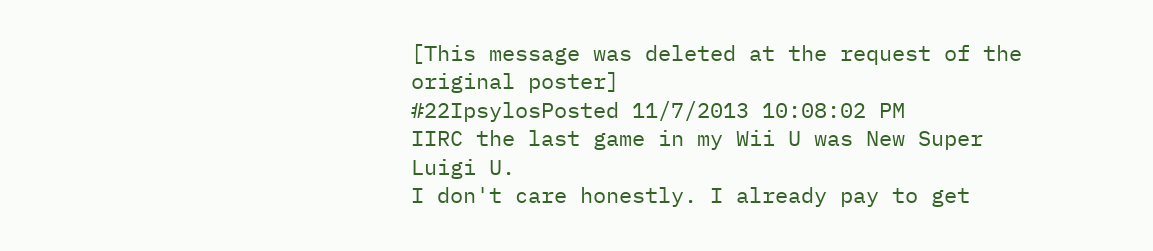[This message was deleted at the request of the original poster]
#22IpsylosPosted 11/7/2013 10:08:02 PM
IIRC the last game in my Wii U was New Super Luigi U.
I don't care honestly. I already pay to get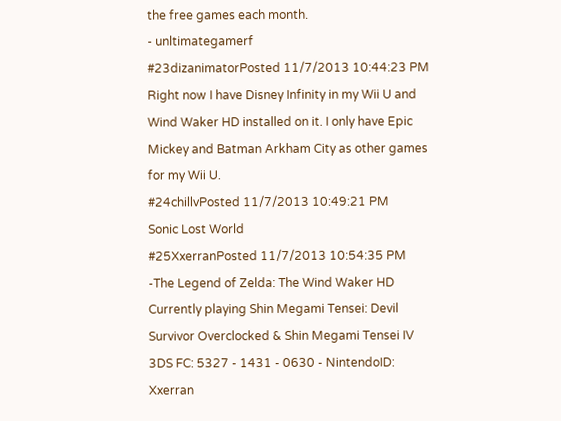the free games each month.
- unltimategamerf
#23dizanimatorPosted 11/7/2013 10:44:23 PM
Right now I have Disney Infinity in my Wii U and Wind Waker HD installed on it. I only have Epic Mickey and Batman Arkham City as other games for my Wii U.
#24chillvPosted 11/7/2013 10:49:21 PM
Sonic Lost World
#25XxerranPosted 11/7/2013 10:54:35 PM
-The Legend of Zelda: The Wind Waker HD
Currently playing Shin Megami Tensei: Devil Survivor Overclocked & Shin Megami Tensei IV
3DS FC: 5327 - 1431 - 0630 - NintendoID: Xxerran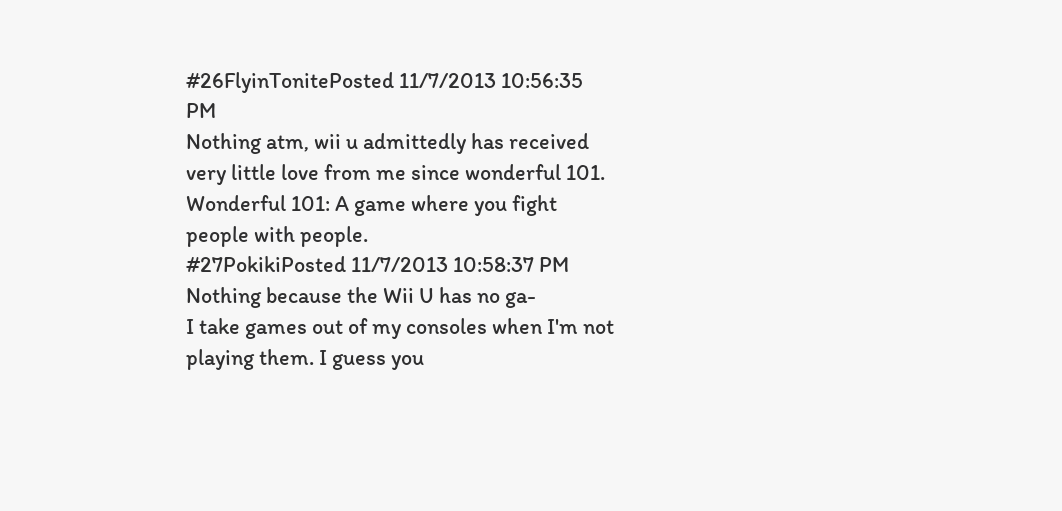#26FlyinTonitePosted 11/7/2013 10:56:35 PM
Nothing atm, wii u admittedly has received very little love from me since wonderful 101.
Wonderful 101: A game where you fight people with people.
#27PokikiPosted 11/7/2013 10:58:37 PM
Nothing because the Wii U has no ga-
I take games out of my consoles when I'm not playing them. I guess you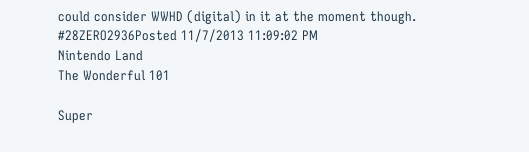could consider WWHD (digital) in it at the moment though.
#28ZERO2936Posted 11/7/2013 11:09:02 PM
Nintendo Land
The Wonderful 101

Super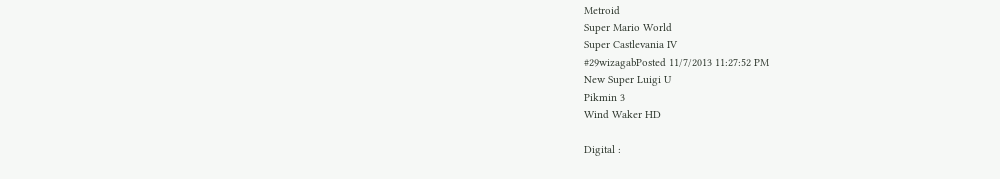Metroid
Super Mario World
Super Castlevania IV
#29wizagabPosted 11/7/2013 11:27:52 PM
New Super Luigi U
Pikmin 3
Wind Waker HD

Digital :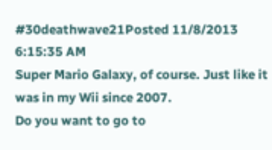#30deathwave21Posted 11/8/2013 6:15:35 AM
Super Mario Galaxy, of course. Just like it was in my Wii since 2007.
Do you want to go to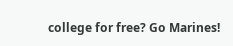college for free? Go Marines!